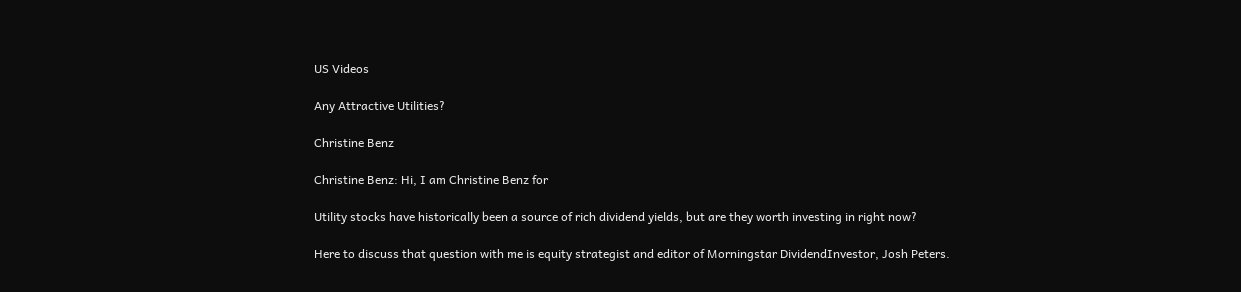US Videos

Any Attractive Utilities?

Christine Benz

Christine Benz: Hi, I am Christine Benz for

Utility stocks have historically been a source of rich dividend yields, but are they worth investing in right now?

Here to discuss that question with me is equity strategist and editor of Morningstar DividendInvestor, Josh Peters.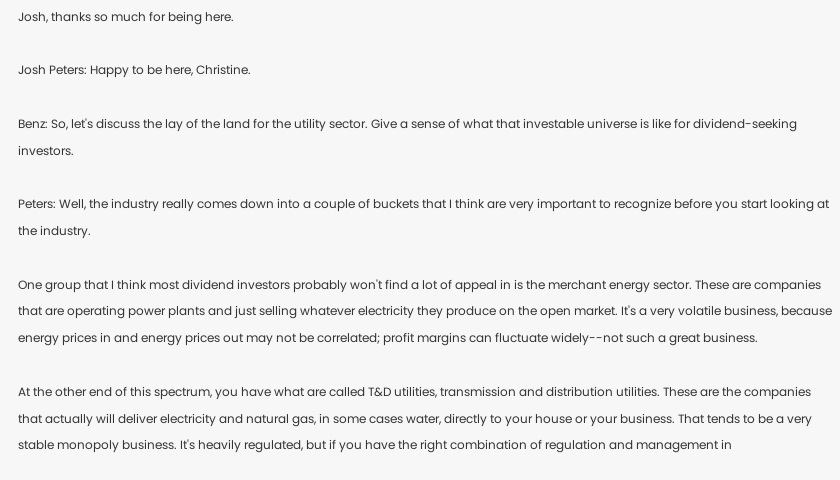Josh, thanks so much for being here.

Josh Peters: Happy to be here, Christine.

Benz: So, let's discuss the lay of the land for the utility sector. Give a sense of what that investable universe is like for dividend-seeking investors.

Peters: Well, the industry really comes down into a couple of buckets that I think are very important to recognize before you start looking at the industry.

One group that I think most dividend investors probably won't find a lot of appeal in is the merchant energy sector. These are companies that are operating power plants and just selling whatever electricity they produce on the open market. It's a very volatile business, because energy prices in and energy prices out may not be correlated; profit margins can fluctuate widely--not such a great business.

At the other end of this spectrum, you have what are called T&D utilities, transmission and distribution utilities. These are the companies that actually will deliver electricity and natural gas, in some cases water, directly to your house or your business. That tends to be a very stable monopoly business. It's heavily regulated, but if you have the right combination of regulation and management in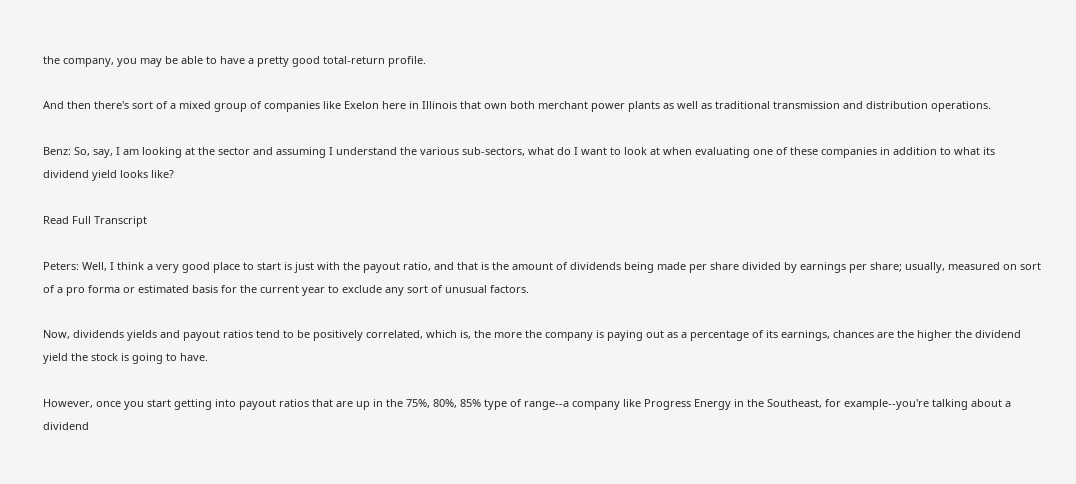the company, you may be able to have a pretty good total-return profile.

And then there's sort of a mixed group of companies like Exelon here in Illinois that own both merchant power plants as well as traditional transmission and distribution operations.

Benz: So, say, I am looking at the sector and assuming I understand the various sub-sectors, what do I want to look at when evaluating one of these companies in addition to what its dividend yield looks like?

Read Full Transcript

Peters: Well, I think a very good place to start is just with the payout ratio, and that is the amount of dividends being made per share divided by earnings per share; usually, measured on sort of a pro forma or estimated basis for the current year to exclude any sort of unusual factors.

Now, dividends yields and payout ratios tend to be positively correlated, which is, the more the company is paying out as a percentage of its earnings, chances are the higher the dividend yield the stock is going to have.

However, once you start getting into payout ratios that are up in the 75%, 80%, 85% type of range--a company like Progress Energy in the Southeast, for example--you're talking about a dividend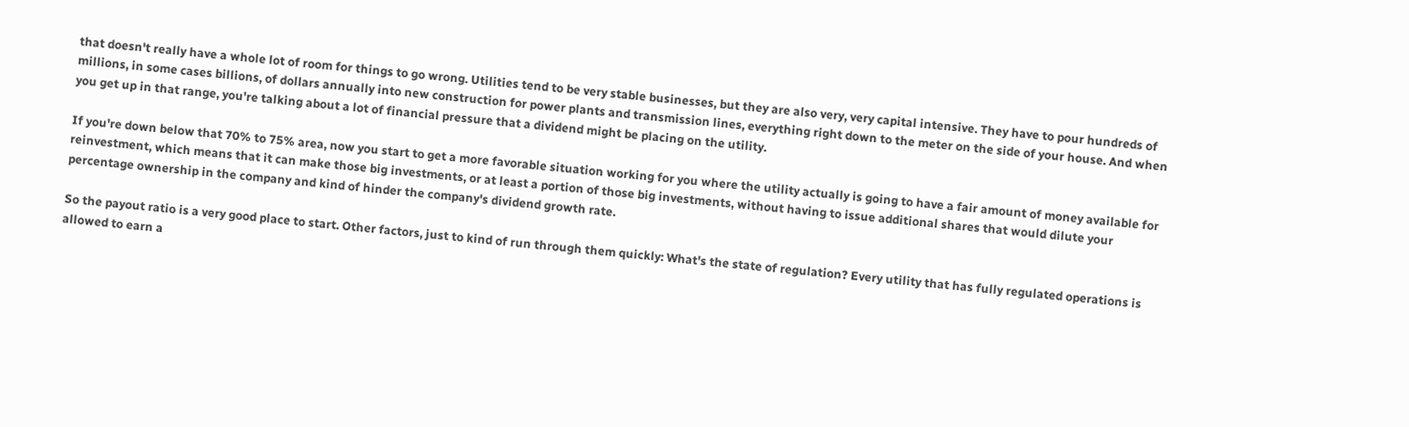that doesn't really have a whole lot of room for things to go wrong. Utilities tend to be very stable businesses, but they are also very, very capital intensive. They have to pour hundreds of millions, in some cases billions, of dollars annually into new construction for power plants and transmission lines, everything right down to the meter on the side of your house. And when you get up in that range, you're talking about a lot of financial pressure that a dividend might be placing on the utility.

If you're down below that 70% to 75% area, now you start to get a more favorable situation working for you where the utility actually is going to have a fair amount of money available for reinvestment, which means that it can make those big investments, or at least a portion of those big investments, without having to issue additional shares that would dilute your percentage ownership in the company and kind of hinder the company's dividend growth rate.

So the payout ratio is a very good place to start. Other factors, just to kind of run through them quickly: What's the state of regulation? Every utility that has fully regulated operations is allowed to earn a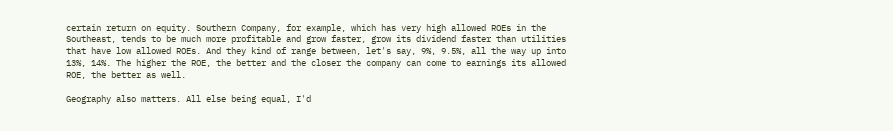certain return on equity. Southern Company, for example, which has very high allowed ROEs in the Southeast, tends to be much more profitable and grow faster, grow its dividend faster than utilities that have low allowed ROEs. And they kind of range between, let's say, 9%, 9.5%, all the way up into 13%, 14%. The higher the ROE, the better and the closer the company can come to earnings its allowed ROE, the better as well.

Geography also matters. All else being equal, I'd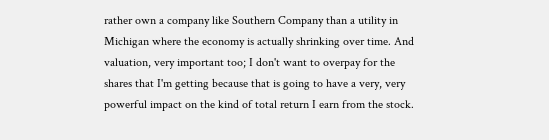rather own a company like Southern Company than a utility in Michigan where the economy is actually shrinking over time. And valuation, very important too; I don't want to overpay for the shares that I'm getting because that is going to have a very, very powerful impact on the kind of total return I earn from the stock.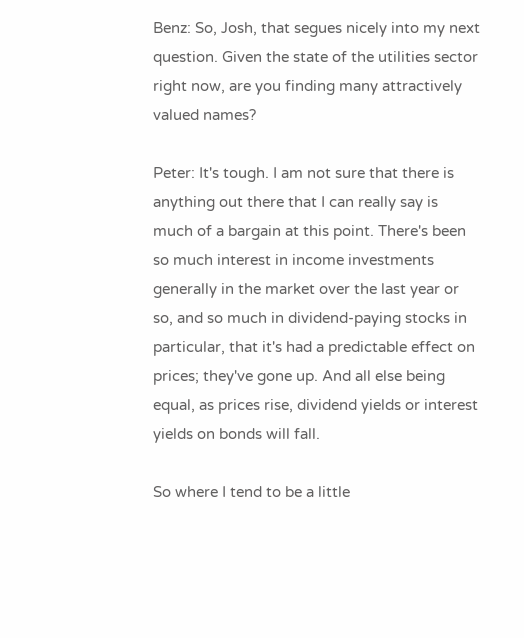Benz: So, Josh, that segues nicely into my next question. Given the state of the utilities sector right now, are you finding many attractively valued names?

Peter: It's tough. I am not sure that there is anything out there that I can really say is much of a bargain at this point. There's been so much interest in income investments generally in the market over the last year or so, and so much in dividend-paying stocks in particular, that it's had a predictable effect on prices; they've gone up. And all else being equal, as prices rise, dividend yields or interest yields on bonds will fall.

So where I tend to be a little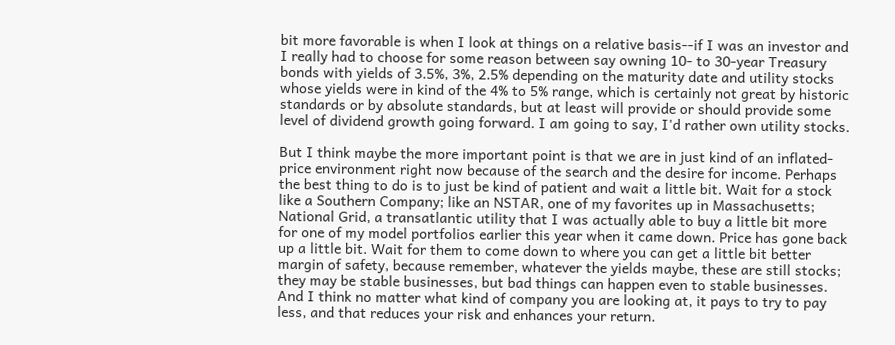bit more favorable is when I look at things on a relative basis--if I was an investor and I really had to choose for some reason between say owning 10- to 30-year Treasury bonds with yields of 3.5%, 3%, 2.5% depending on the maturity date and utility stocks whose yields were in kind of the 4% to 5% range, which is certainly not great by historic standards or by absolute standards, but at least will provide or should provide some level of dividend growth going forward. I am going to say, I'd rather own utility stocks.

But I think maybe the more important point is that we are in just kind of an inflated-price environment right now because of the search and the desire for income. Perhaps the best thing to do is to just be kind of patient and wait a little bit. Wait for a stock like a Southern Company; like an NSTAR, one of my favorites up in Massachusetts; National Grid, a transatlantic utility that I was actually able to buy a little bit more for one of my model portfolios earlier this year when it came down. Price has gone back up a little bit. Wait for them to come down to where you can get a little bit better margin of safety, because remember, whatever the yields maybe, these are still stocks; they may be stable businesses, but bad things can happen even to stable businesses. And I think no matter what kind of company you are looking at, it pays to try to pay less, and that reduces your risk and enhances your return.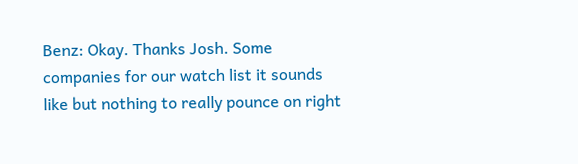Benz: Okay. Thanks Josh. Some companies for our watch list it sounds like but nothing to really pounce on right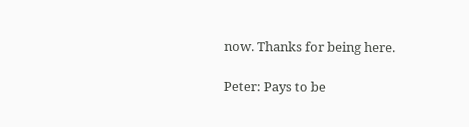now. Thanks for being here.

Peter: Pays to be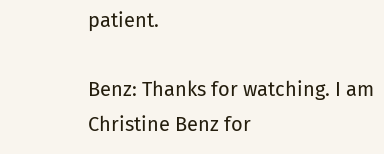patient.

Benz: Thanks for watching. I am Christine Benz for